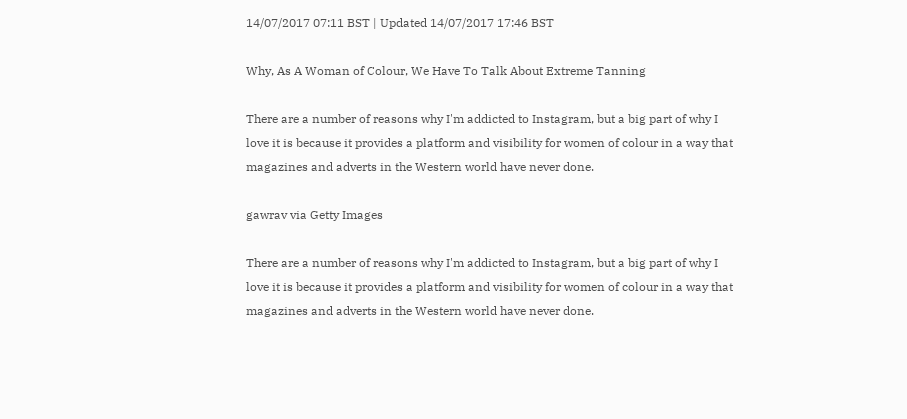14/07/2017 07:11 BST | Updated 14/07/2017 17:46 BST

Why, As A Woman of Colour, We Have To Talk About Extreme Tanning

There are a number of reasons why I'm addicted to Instagram, but a big part of why I love it is because it provides a platform and visibility for women of colour in a way that magazines and adverts in the Western world have never done.

gawrav via Getty Images

There are a number of reasons why I'm addicted to Instagram, but a big part of why I love it is because it provides a platform and visibility for women of colour in a way that magazines and adverts in the Western world have never done.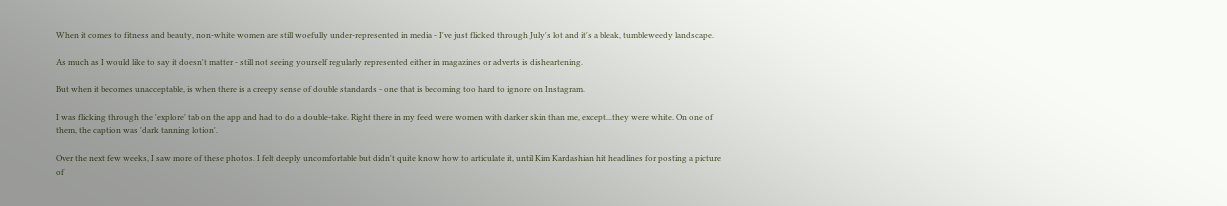When it comes to fitness and beauty, non-white women are still woefully under-represented in media - I've just flicked through July's lot and it's a bleak, tumbleweedy landscape.

As much as I would like to say it doesn't matter - still not seeing yourself regularly represented either in magazines or adverts is disheartening.

But when it becomes unacceptable, is when there is a creepy sense of double standards - one that is becoming too hard to ignore on Instagram.

I was flicking through the 'explore' tab on the app and had to do a double-take. Right there in my feed were women with darker skin than me, except...they were white. On one of them, the caption was 'dark tanning lotion'.

Over the next few weeks, I saw more of these photos. I felt deeply uncomfortable but didn't quite know how to articulate it, until Kim Kardashian hit headlines for posting a picture of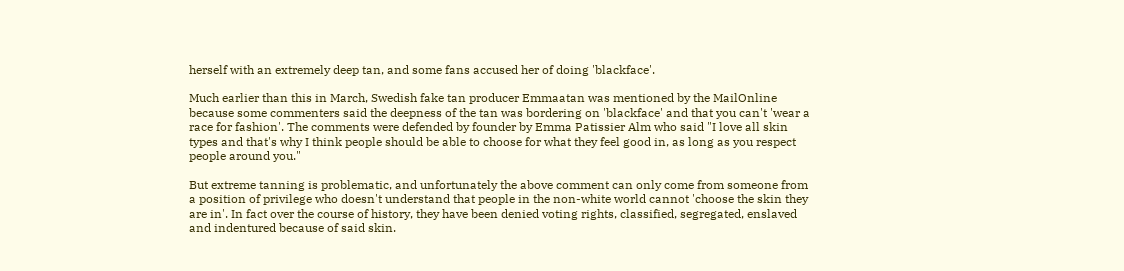herself with an extremely deep tan, and some fans accused her of doing 'blackface'.

Much earlier than this in March, Swedish fake tan producer Emmaatan was mentioned by the MailOnline because some commenters said the deepness of the tan was bordering on 'blackface' and that you can't 'wear a race for fashion'. The comments were defended by founder by Emma Patissier Alm who said "I love all skin types and that's why I think people should be able to choose for what they feel good in, as long as you respect people around you."

But extreme tanning is problematic, and unfortunately the above comment can only come from someone from a position of privilege who doesn't understand that people in the non-white world cannot 'choose the skin they are in'. In fact over the course of history, they have been denied voting rights, classified, segregated, enslaved and indentured because of said skin.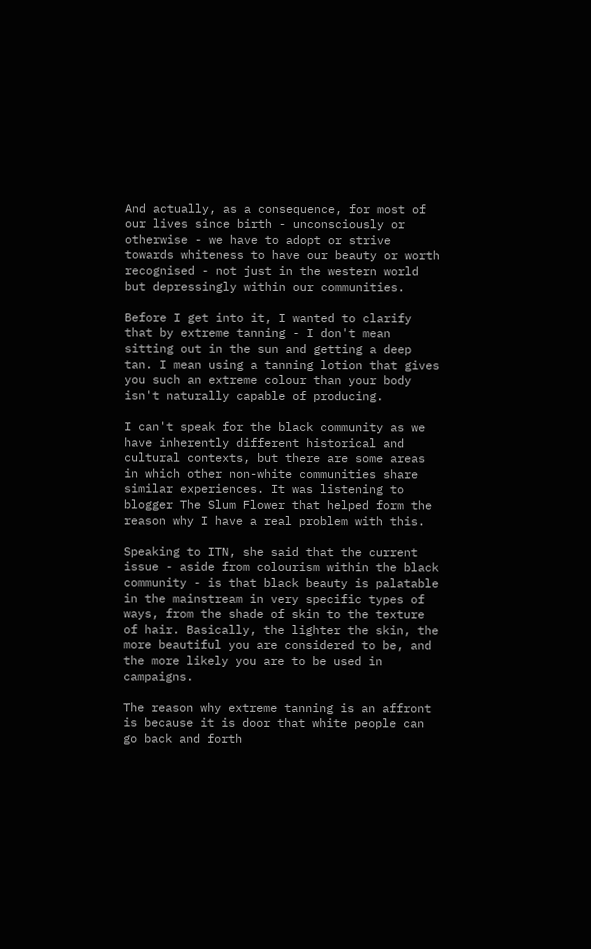And actually, as a consequence, for most of our lives since birth - unconsciously or otherwise - we have to adopt or strive towards whiteness to have our beauty or worth recognised - not just in the western world but depressingly within our communities.

Before I get into it, I wanted to clarify that by extreme tanning - I don't mean sitting out in the sun and getting a deep tan. I mean using a tanning lotion that gives you such an extreme colour than your body isn't naturally capable of producing.

I can't speak for the black community as we have inherently different historical and cultural contexts, but there are some areas in which other non-white communities share similar experiences. It was listening to blogger The Slum Flower that helped form the reason why I have a real problem with this.

Speaking to ITN, she said that the current issue - aside from colourism within the black community - is that black beauty is palatable in the mainstream in very specific types of ways, from the shade of skin to the texture of hair. Basically, the lighter the skin, the more beautiful you are considered to be, and the more likely you are to be used in campaigns.

The reason why extreme tanning is an affront is because it is door that white people can go back and forth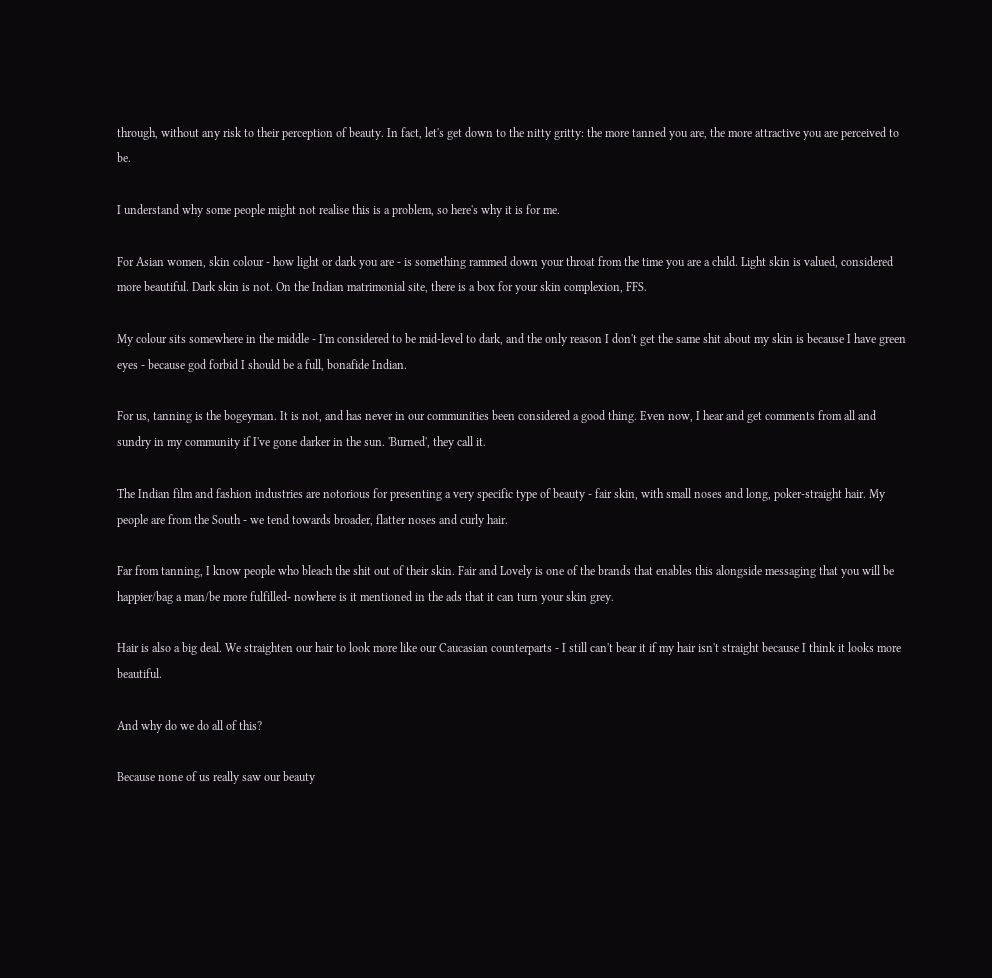through, without any risk to their perception of beauty. In fact, let's get down to the nitty gritty: the more tanned you are, the more attractive you are perceived to be.

I understand why some people might not realise this is a problem, so here's why it is for me.

For Asian women, skin colour - how light or dark you are - is something rammed down your throat from the time you are a child. Light skin is valued, considered more beautiful. Dark skin is not. On the Indian matrimonial site, there is a box for your skin complexion, FFS.

My colour sits somewhere in the middle - I'm considered to be mid-level to dark, and the only reason I don't get the same shit about my skin is because I have green eyes - because god forbid I should be a full, bonafide Indian.

For us, tanning is the bogeyman. It is not, and has never in our communities been considered a good thing. Even now, I hear and get comments from all and sundry in my community if I've gone darker in the sun. 'Burned', they call it.

The Indian film and fashion industries are notorious for presenting a very specific type of beauty - fair skin, with small noses and long, poker-straight hair. My people are from the South - we tend towards broader, flatter noses and curly hair.

Far from tanning, I know people who bleach the shit out of their skin. Fair and Lovely is one of the brands that enables this alongside messaging that you will be happier/bag a man/be more fulfilled- nowhere is it mentioned in the ads that it can turn your skin grey.

Hair is also a big deal. We straighten our hair to look more like our Caucasian counterparts - I still can't bear it if my hair isn't straight because I think it looks more beautiful.

And why do we do all of this?

Because none of us really saw our beauty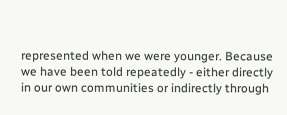represented when we were younger. Because we have been told repeatedly - either directly in our own communities or indirectly through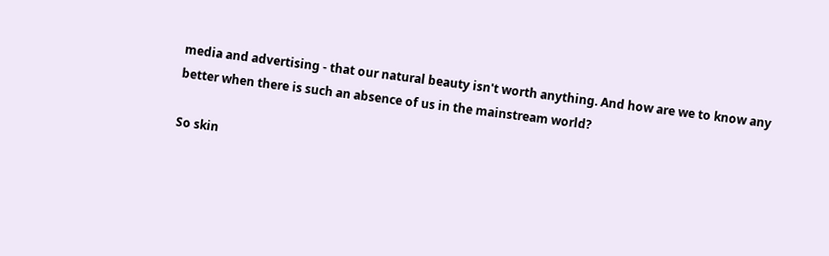media and advertising - that our natural beauty isn't worth anything. And how are we to know any better when there is such an absence of us in the mainstream world?

So skin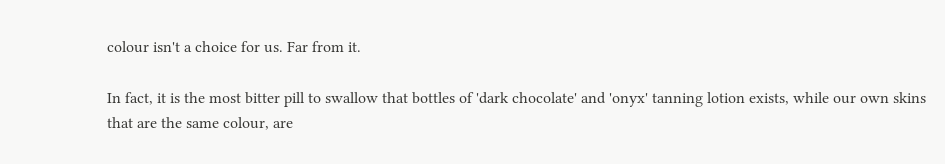colour isn't a choice for us. Far from it.

In fact, it is the most bitter pill to swallow that bottles of 'dark chocolate' and 'onyx' tanning lotion exists, while our own skins that are the same colour, are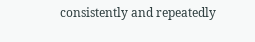consistently and repeatedly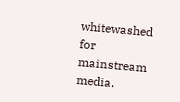whitewashed for mainstream media.